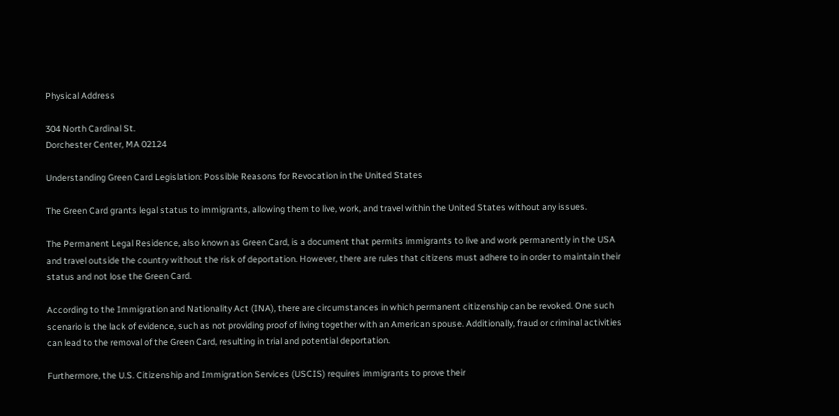Physical Address

304 North Cardinal St.
Dorchester Center, MA 02124

Understanding Green Card Legislation: Possible Reasons for Revocation in the United States

The Green Card grants legal status to immigrants, allowing them to live, work, and travel within the United States without any issues.

The Permanent Legal Residence, also known as Green Card, is a document that permits immigrants to live and work permanently in the USA and travel outside the country without the risk of deportation. However, there are rules that citizens must adhere to in order to maintain their status and not lose the Green Card.

According to the Immigration and Nationality Act (INA), there are circumstances in which permanent citizenship can be revoked. One such scenario is the lack of evidence, such as not providing proof of living together with an American spouse. Additionally, fraud or criminal activities can lead to the removal of the Green Card, resulting in trial and potential deportation.

Furthermore, the U.S. Citizenship and Immigration Services (USCIS) requires immigrants to prove their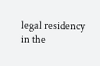legal residency in the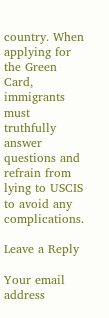country. When applying for the Green Card, immigrants must truthfully answer questions and refrain from lying to USCIS to avoid any complications.

Leave a Reply

Your email address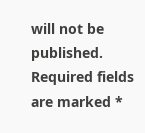will not be published. Required fields are marked *